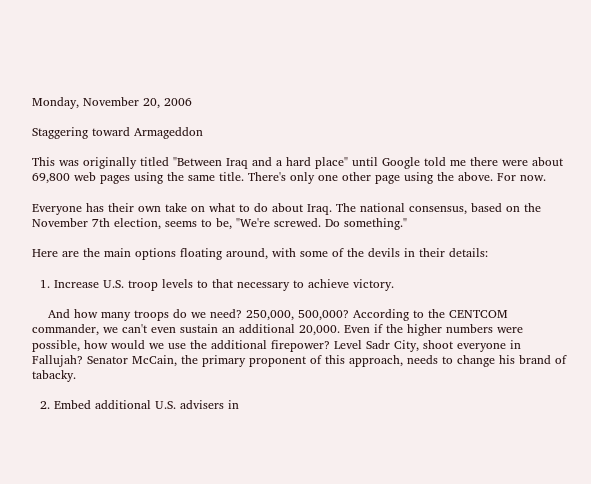Monday, November 20, 2006

Staggering toward Armageddon

This was originally titled "Between Iraq and a hard place" until Google told me there were about 69,800 web pages using the same title. There's only one other page using the above. For now.

Everyone has their own take on what to do about Iraq. The national consensus, based on the November 7th election, seems to be, "We're screwed. Do something."

Here are the main options floating around, with some of the devils in their details:

  1. Increase U.S. troop levels to that necessary to achieve victory.

    And how many troops do we need? 250,000, 500,000? According to the CENTCOM commander, we can't even sustain an additional 20,000. Even if the higher numbers were possible, how would we use the additional firepower? Level Sadr City, shoot everyone in Fallujah? Senator McCain, the primary proponent of this approach, needs to change his brand of tabacky.

  2. Embed additional U.S. advisers in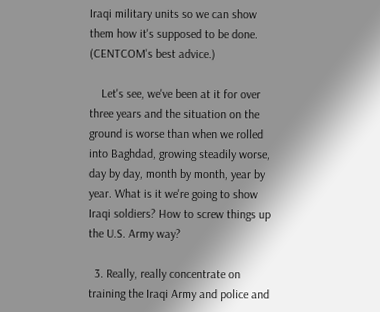Iraqi military units so we can show them how it's supposed to be done. (CENTCOM's best advice.)

    Let's see, we've been at it for over three years and the situation on the ground is worse than when we rolled into Baghdad, growing steadily worse, day by day, month by month, year by year. What is it we're going to show Iraqi soldiers? How to screw things up the U.S. Army way?

  3. Really, really concentrate on training the Iraqi Army and police and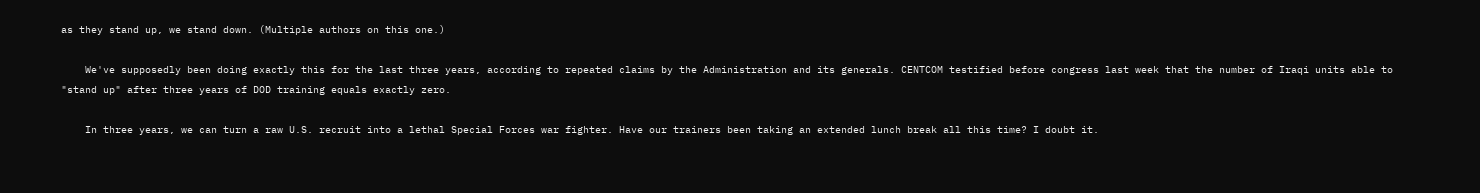as they stand up, we stand down. (Multiple authors on this one.)

    We've supposedly been doing exactly this for the last three years, according to repeated claims by the Administration and its generals. CENTCOM testified before congress last week that the number of Iraqi units able to "stand up" after three years of DOD training equals exactly zero.

    In three years, we can turn a raw U.S. recruit into a lethal Special Forces war fighter. Have our trainers been taking an extended lunch break all this time? I doubt it.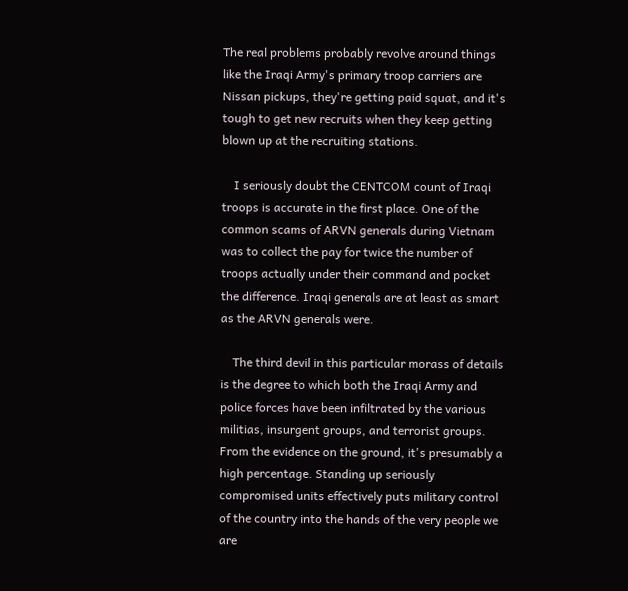The real problems probably revolve around things like the Iraqi Army's primary troop carriers are Nissan pickups, they're getting paid squat, and it's tough to get new recruits when they keep getting blown up at the recruiting stations.

    I seriously doubt the CENTCOM count of Iraqi troops is accurate in the first place. One of the common scams of ARVN generals during Vietnam was to collect the pay for twice the number of troops actually under their command and pocket the difference. Iraqi generals are at least as smart as the ARVN generals were.

    The third devil in this particular morass of details is the degree to which both the Iraqi Army and police forces have been infiltrated by the various militias, insurgent groups, and terrorist groups. From the evidence on the ground, it's presumably a high percentage. Standing up seriously compromised units effectively puts military control of the country into the hands of the very people we are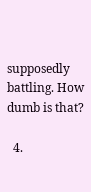supposedly battling. How dumb is that?

  4.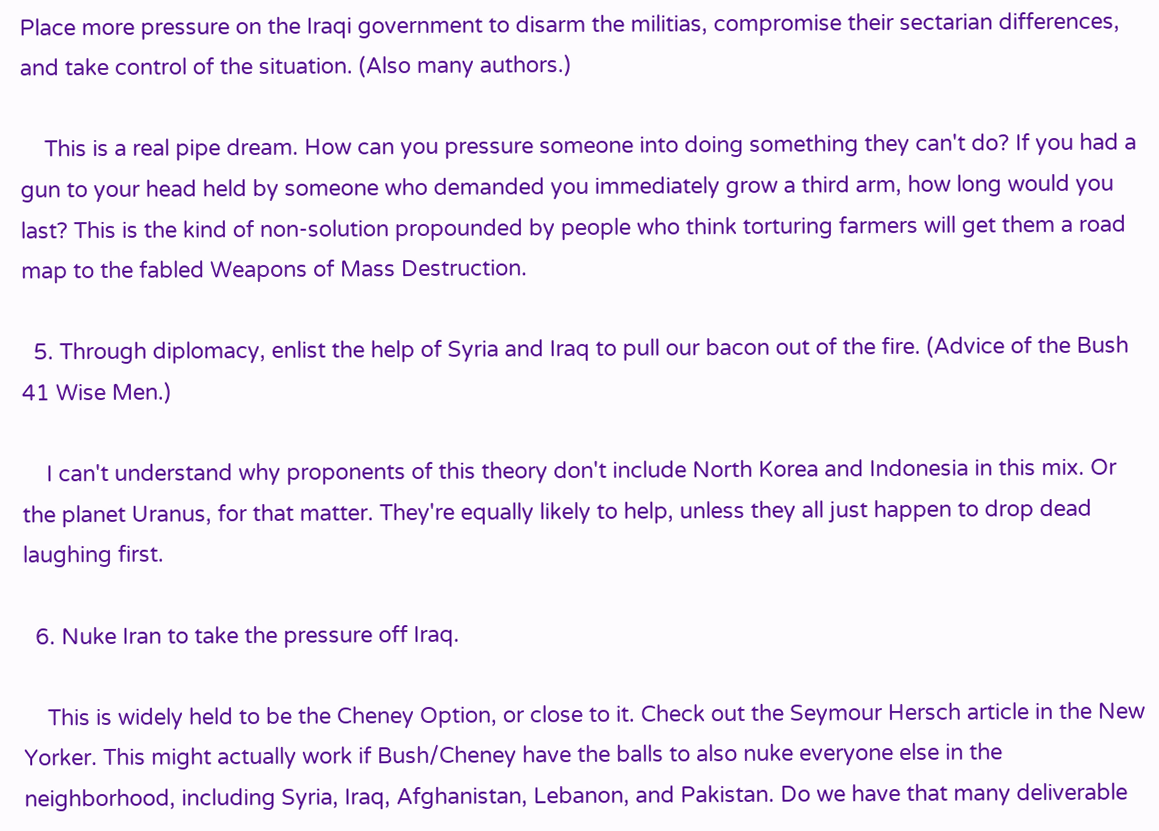Place more pressure on the Iraqi government to disarm the militias, compromise their sectarian differences, and take control of the situation. (Also many authors.)

    This is a real pipe dream. How can you pressure someone into doing something they can't do? If you had a gun to your head held by someone who demanded you immediately grow a third arm, how long would you last? This is the kind of non-solution propounded by people who think torturing farmers will get them a road map to the fabled Weapons of Mass Destruction.

  5. Through diplomacy, enlist the help of Syria and Iraq to pull our bacon out of the fire. (Advice of the Bush 41 Wise Men.)

    I can't understand why proponents of this theory don't include North Korea and Indonesia in this mix. Or the planet Uranus, for that matter. They're equally likely to help, unless they all just happen to drop dead laughing first.

  6. Nuke Iran to take the pressure off Iraq.

    This is widely held to be the Cheney Option, or close to it. Check out the Seymour Hersch article in the New Yorker. This might actually work if Bush/Cheney have the balls to also nuke everyone else in the neighborhood, including Syria, Iraq, Afghanistan, Lebanon, and Pakistan. Do we have that many deliverable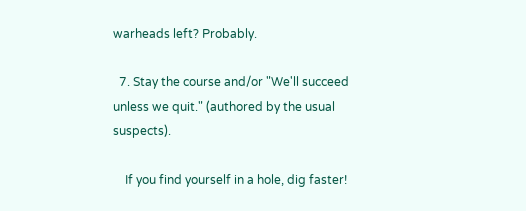warheads left? Probably.

  7. Stay the course and/or "We'll succeed unless we quit." (authored by the usual suspects).

    If you find yourself in a hole, dig faster!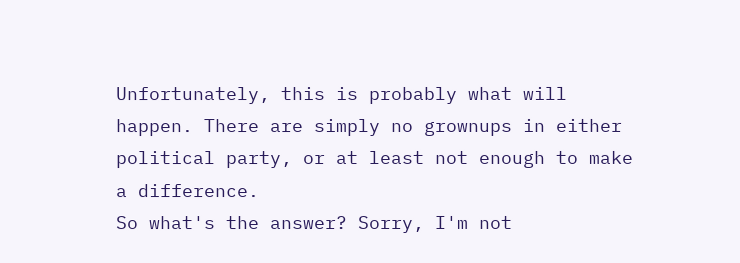Unfortunately, this is probably what will happen. There are simply no grownups in either political party, or at least not enough to make a difference.
So what's the answer? Sorry, I'm not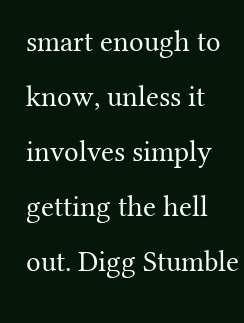smart enough to know, unless it involves simply getting the hell out. Digg Stumble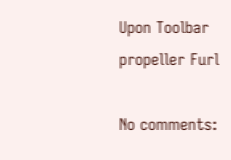Upon Toolbar propeller Furl

No comments: